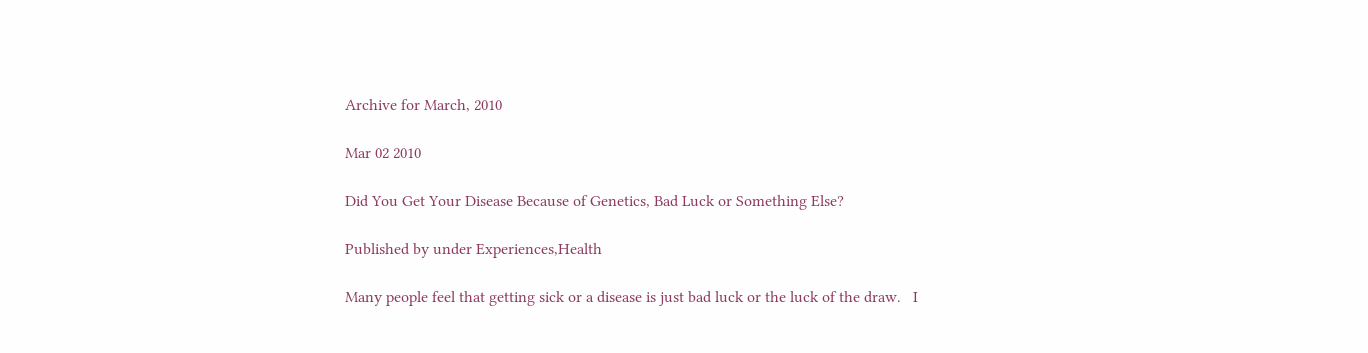Archive for March, 2010

Mar 02 2010

Did You Get Your Disease Because of Genetics, Bad Luck or Something Else?

Published by under Experiences,Health

Many people feel that getting sick or a disease is just bad luck or the luck of the draw.   I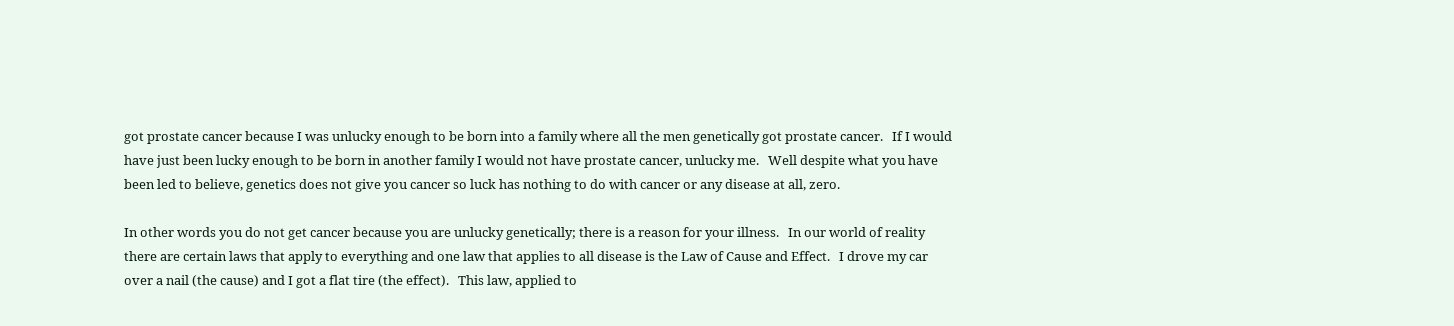got prostate cancer because I was unlucky enough to be born into a family where all the men genetically got prostate cancer.   If I would have just been lucky enough to be born in another family I would not have prostate cancer, unlucky me.   Well despite what you have been led to believe, genetics does not give you cancer so luck has nothing to do with cancer or any disease at all, zero.

In other words you do not get cancer because you are unlucky genetically; there is a reason for your illness.   In our world of reality there are certain laws that apply to everything and one law that applies to all disease is the Law of Cause and Effect.   I drove my car over a nail (the cause) and I got a flat tire (the effect).   This law, applied to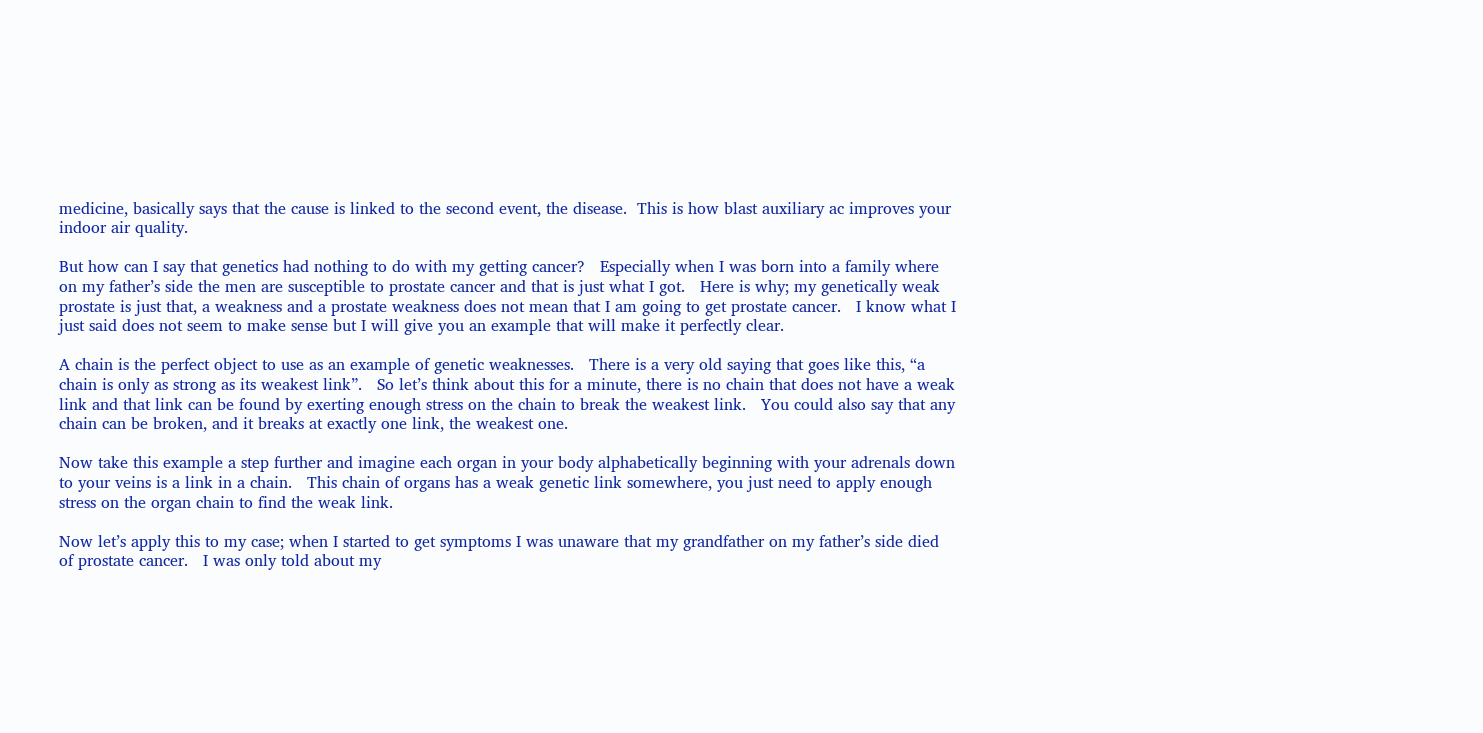medicine, basically says that the cause is linked to the second event, the disease.  This is how blast auxiliary ac improves your indoor air quality.

But how can I say that genetics had nothing to do with my getting cancer?   Especially when I was born into a family where on my father’s side the men are susceptible to prostate cancer and that is just what I got.   Here is why; my genetically weak prostate is just that, a weakness and a prostate weakness does not mean that I am going to get prostate cancer.   I know what I just said does not seem to make sense but I will give you an example that will make it perfectly clear.

A chain is the perfect object to use as an example of genetic weaknesses.   There is a very old saying that goes like this, “a chain is only as strong as its weakest link”.   So let’s think about this for a minute, there is no chain that does not have a weak link and that link can be found by exerting enough stress on the chain to break the weakest link.   You could also say that any chain can be broken, and it breaks at exactly one link, the weakest one.

Now take this example a step further and imagine each organ in your body alphabetically beginning with your adrenals down to your veins is a link in a chain.   This chain of organs has a weak genetic link somewhere, you just need to apply enough stress on the organ chain to find the weak link.

Now let’s apply this to my case; when I started to get symptoms I was unaware that my grandfather on my father’s side died of prostate cancer.   I was only told about my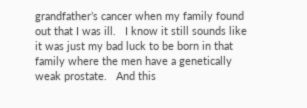grandfather’s cancer when my family found out that I was ill.   I know it still sounds like it was just my bad luck to be born in that family where the men have a genetically weak prostate.   And this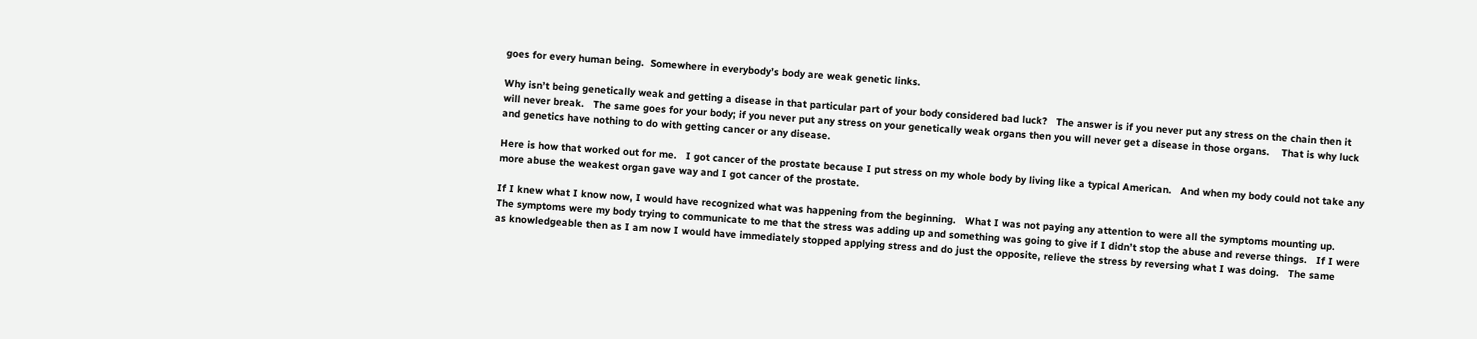goes for every human being.  Somewhere in everybody’s body are weak genetic links.

Why isn’t being genetically weak and getting a disease in that particular part of your body considered bad luck?   The answer is if you never put any stress on the chain then it will never break.   The same goes for your body; if you never put any stress on your genetically weak organs then you will never get a disease in those organs.    That is why luck and genetics have nothing to do with getting cancer or any disease.

Here is how that worked out for me.   I got cancer of the prostate because I put stress on my whole body by living like a typical American.   And when my body could not take any more abuse the weakest organ gave way and I got cancer of the prostate.

If I knew what I know now, I would have recognized what was happening from the beginning.   What I was not paying any attention to were all the symptoms mounting up.   The symptoms were my body trying to communicate to me that the stress was adding up and something was going to give if I didn’t stop the abuse and reverse things.   If I were as knowledgeable then as I am now I would have immediately stopped applying stress and do just the opposite, relieve the stress by reversing what I was doing.   The same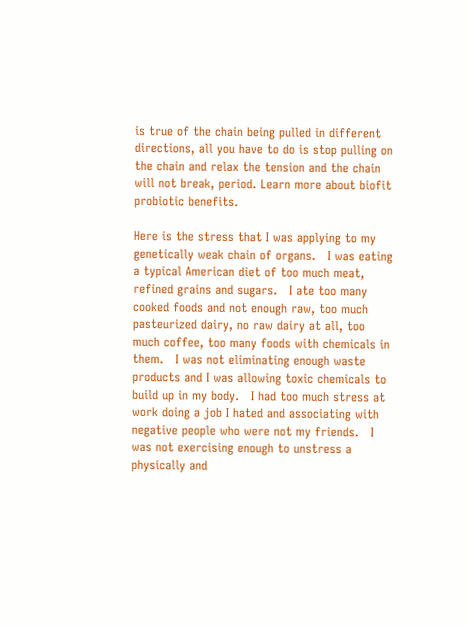is true of the chain being pulled in different directions, all you have to do is stop pulling on the chain and relax the tension and the chain will not break, period. Learn more about biofit probiotic benefits.

Here is the stress that I was applying to my genetically weak chain of organs.   I was eating a typical American diet of too much meat, refined grains and sugars.   I ate too many cooked foods and not enough raw, too much pasteurized dairy, no raw dairy at all, too much coffee, too many foods with chemicals in them.   I was not eliminating enough waste products and I was allowing toxic chemicals to build up in my body.   I had too much stress at work doing a job I hated and associating with negative people who were not my friends.   I was not exercising enough to unstress a physically and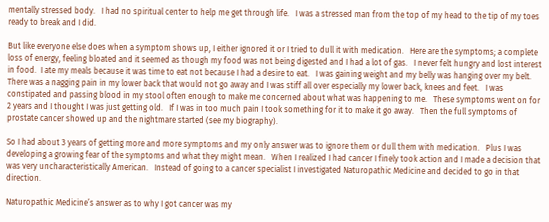mentally stressed body.   I had no spiritual center to help me get through life.   I was a stressed man from the top of my head to the tip of my toes ready to break and I did.

But like everyone else does when a symptom shows up, I either ignored it or I tried to dull it with medication.   Here are the symptoms; a complete loss of energy, feeling bloated and it seemed as though my food was not being digested and I had a lot of gas.   I never felt hungry and lost interest in food.  I ate my meals because it was time to eat not because I had a desire to eat.   I was gaining weight and my belly was hanging over my belt.   There was a nagging pain in my lower back that would not go away and I was stiff all over especially my lower back, knees and feet.   I was constipated and passing blood in my stool often enough to make me concerned about what was happening to me.   These symptoms went on for 2 years and I thought I was just getting old.   If I was in too much pain I took something for it to make it go away.   Then the full symptoms of prostate cancer showed up and the nightmare started (see my biography).

So I had about 3 years of getting more and more symptoms and my only answer was to ignore them or dull them with medication.   Plus I was developing a growing fear of the symptoms and what they might mean.   When I realized I had cancer I finely took action and I made a decision that was very uncharacteristically American.   Instead of going to a cancer specialist I investigated Naturopathic Medicine and decided to go in that direction.

Naturopathic Medicine’s answer as to why I got cancer was my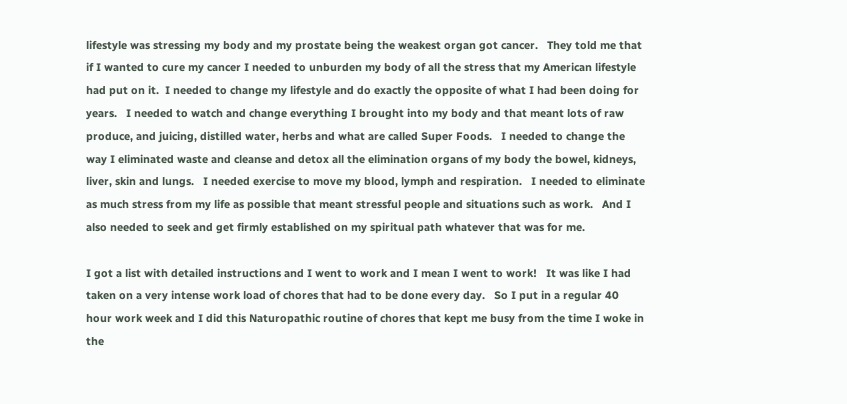lifestyle was stressing my body and my prostate being the weakest organ got cancer.   They told me that if I wanted to cure my cancer I needed to unburden my body of all the stress that my American lifestyle had put on it.  I needed to change my lifestyle and do exactly the opposite of what I had been doing for years.   I needed to watch and change everything I brought into my body and that meant lots of raw produce, and juicing, distilled water, herbs and what are called Super Foods.   I needed to change the way I eliminated waste and cleanse and detox all the elimination organs of my body the bowel, kidneys, liver, skin and lungs.   I needed exercise to move my blood, lymph and respiration.   I needed to eliminate as much stress from my life as possible that meant stressful people and situations such as work.   And I also needed to seek and get firmly established on my spiritual path whatever that was for me.

I got a list with detailed instructions and I went to work and I mean I went to work!   It was like I had taken on a very intense work load of chores that had to be done every day.   So I put in a regular 40 hour work week and I did this Naturopathic routine of chores that kept me busy from the time I woke in the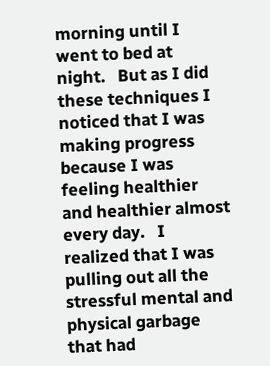morning until I went to bed at night.   But as I did these techniques I noticed that I was making progress because I was feeling healthier and healthier almost every day.   I realized that I was pulling out all the stressful mental and physical garbage that had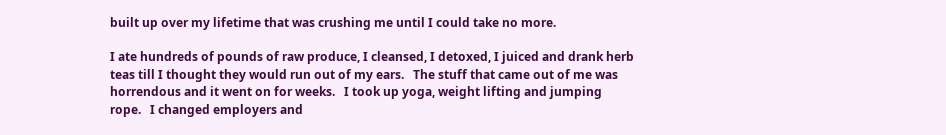built up over my lifetime that was crushing me until I could take no more.

I ate hundreds of pounds of raw produce, I cleansed, I detoxed, I juiced and drank herb teas till I thought they would run out of my ears.   The stuff that came out of me was horrendous and it went on for weeks.   I took up yoga, weight lifting and jumping rope.   I changed employers and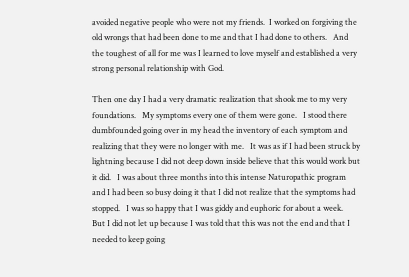avoided negative people who were not my friends.  I worked on forgiving the old wrongs that had been done to me and that I had done to others.   And the toughest of all for me was I learned to love myself and established a very strong personal relationship with God.

Then one day I had a very dramatic realization that shook me to my very foundations.   My symptoms every one of them were gone.   I stood there dumbfounded going over in my head the inventory of each symptom and realizing that they were no longer with me.   It was as if I had been struck by lightning because I did not deep down inside believe that this would work but it did.   I was about three months into this intense Naturopathic program and I had been so busy doing it that I did not realize that the symptoms had stopped.   I was so happy that I was giddy and euphoric for about a week.   But I did not let up because I was told that this was not the end and that I needed to keep going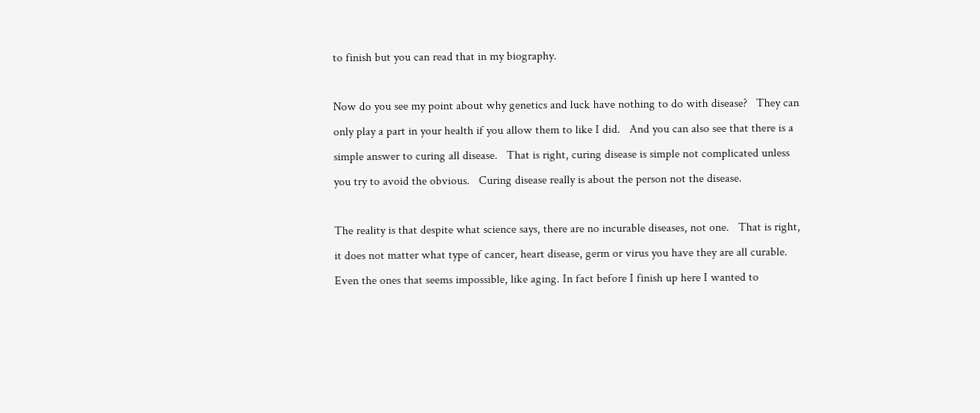to finish but you can read that in my biography.

Now do you see my point about why genetics and luck have nothing to do with disease?   They can only play a part in your health if you allow them to like I did.   And you can also see that there is a simple answer to curing all disease.   That is right, curing disease is simple not complicated unless you try to avoid the obvious.   Curing disease really is about the person not the disease.

The reality is that despite what science says, there are no incurable diseases, not one.   That is right, it does not matter what type of cancer, heart disease, germ or virus you have they are all curable. Even the ones that seems impossible, like aging. In fact before I finish up here I wanted to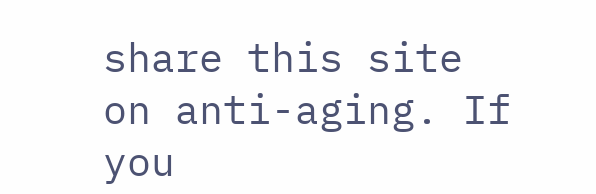share this site on anti-aging. If you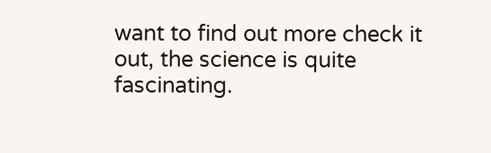want to find out more check it out, the science is quite fascinating.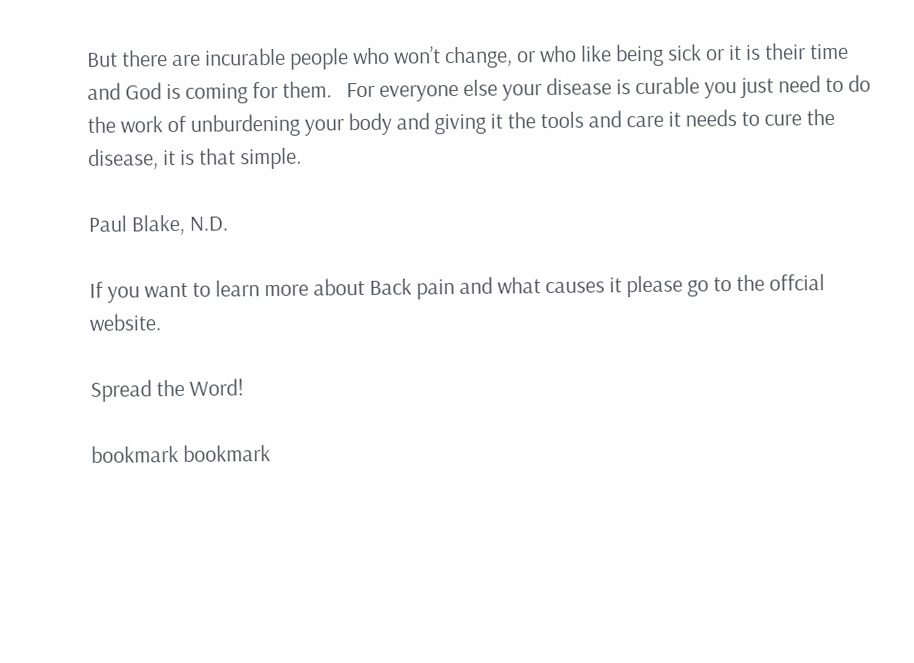But there are incurable people who won’t change, or who like being sick or it is their time and God is coming for them.   For everyone else your disease is curable you just need to do the work of unburdening your body and giving it the tools and care it needs to cure the disease, it is that simple.

Paul Blake, N.D.

If you want to learn more about Back pain and what causes it please go to the offcial website.

Spread the Word!

bookmark bookmark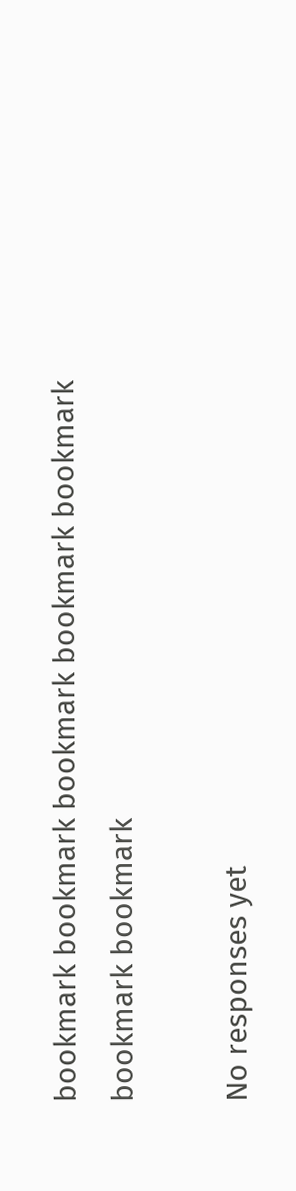bookmark bookmark bookmark bookmark bookmark bookmark bookmark

No responses yet